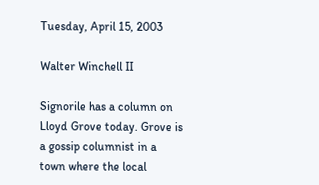Tuesday, April 15, 2003

Walter Winchell II

Signorile has a column on Lloyd Grove today. Grove is a gossip columnist in a town where the local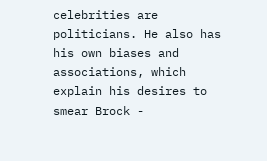celebrities are politicians. He also has his own biases and associations, which explain his desires to smear Brock -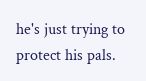he's just trying to protect his pals.